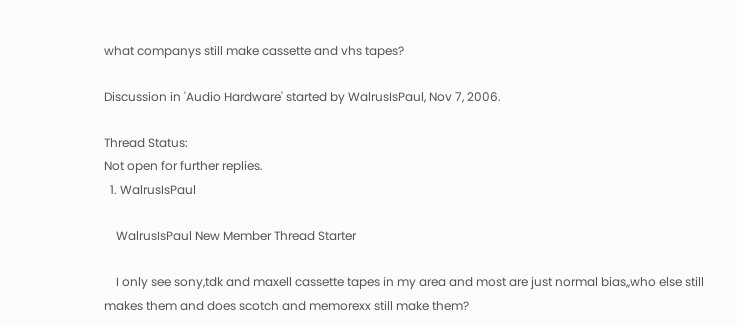what companys still make cassette and vhs tapes?

Discussion in 'Audio Hardware' started by WalrusIsPaul, Nov 7, 2006.

Thread Status:
Not open for further replies.
  1. WalrusIsPaul

    WalrusIsPaul New Member Thread Starter

    I only see sony,tdk and maxell cassette tapes in my area and most are just normal bias,,who else still makes them and does scotch and memorexx still make them?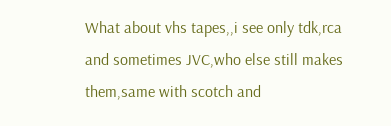What about vhs tapes,,i see only tdk,rca and sometimes JVC,who else still makes them,same with scotch and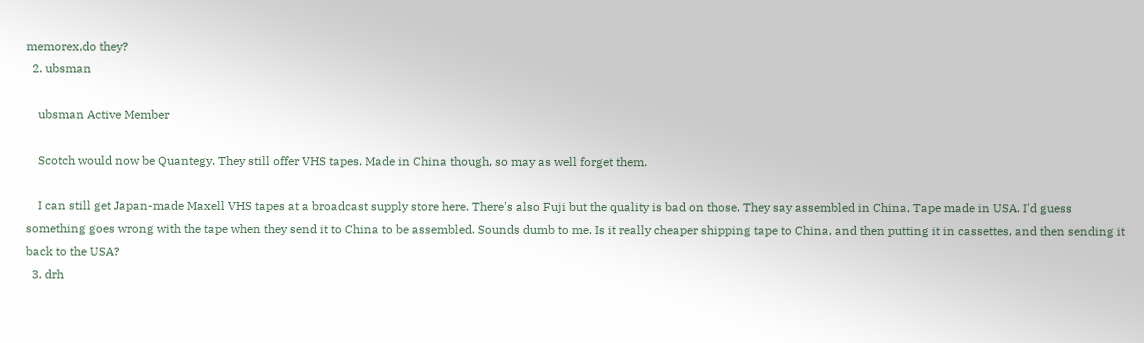memorex,do they?
  2. ubsman

    ubsman Active Member

    Scotch would now be Quantegy. They still offer VHS tapes. Made in China though, so may as well forget them.

    I can still get Japan-made Maxell VHS tapes at a broadcast supply store here. There's also Fuji but the quality is bad on those. They say assembled in China, Tape made in USA. I'd guess something goes wrong with the tape when they send it to China to be assembled. Sounds dumb to me. Is it really cheaper shipping tape to China, and then putting it in cassettes, and then sending it back to the USA?
  3. drh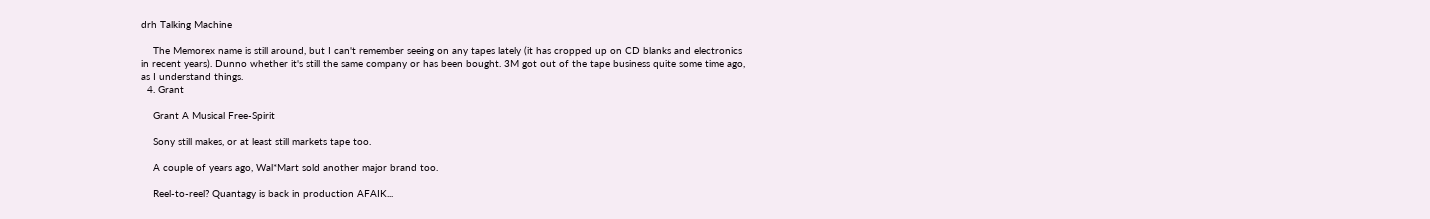drh Talking Machine

    The Memorex name is still around, but I can't remember seeing on any tapes lately (it has cropped up on CD blanks and electronics in recent years). Dunno whether it's still the same company or has been bought. 3M got out of the tape business quite some time ago, as I understand things.
  4. Grant

    Grant A Musical Free-Spirit

    Sony still makes, or at least still markets tape too.

    A couple of years ago, Wal*Mart sold another major brand too.

    Reel-to-reel? Quantagy is back in production AFAIK...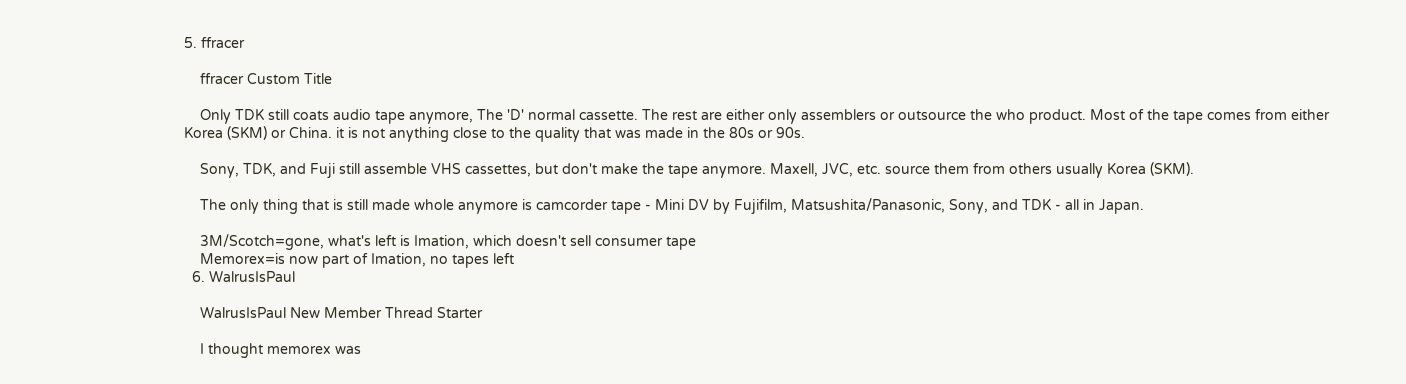5. ffracer

    ffracer Custom Title

    Only TDK still coats audio tape anymore, The 'D' normal cassette. The rest are either only assemblers or outsource the who product. Most of the tape comes from either Korea (SKM) or China. it is not anything close to the quality that was made in the 80s or 90s.

    Sony, TDK, and Fuji still assemble VHS cassettes, but don't make the tape anymore. Maxell, JVC, etc. source them from others usually Korea (SKM).

    The only thing that is still made whole anymore is camcorder tape - Mini DV by Fujifilm, Matsushita/Panasonic, Sony, and TDK - all in Japan.

    3M/Scotch=gone, what's left is Imation, which doesn't sell consumer tape
    Memorex=is now part of Imation, no tapes left
  6. WalrusIsPaul

    WalrusIsPaul New Member Thread Starter

    I thought memorex was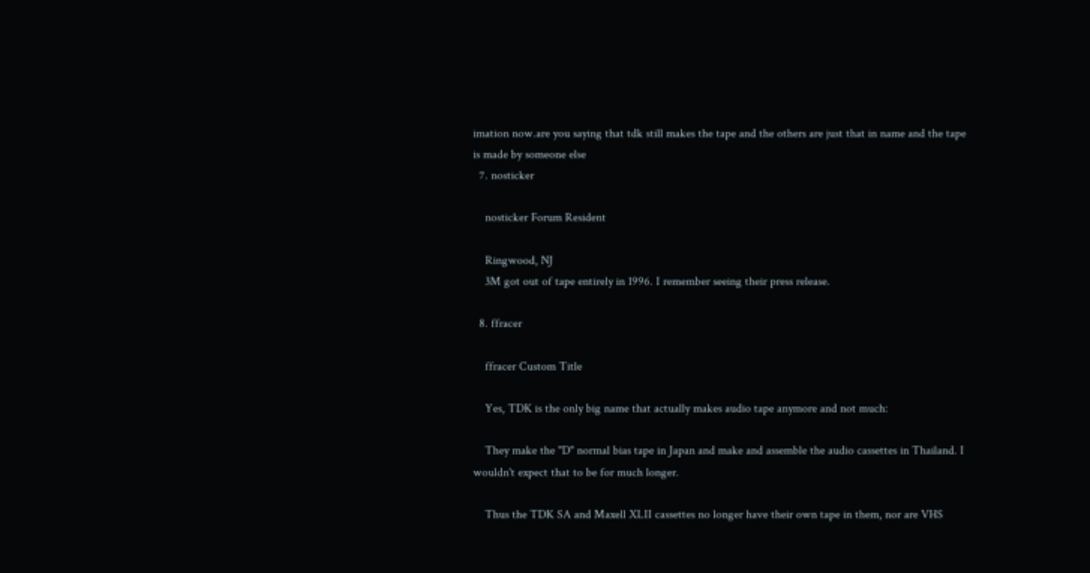imation now.are you saying that tdk still makes the tape and the others are just that in name and the tape is made by someone else
  7. nosticker

    nosticker Forum Resident

    Ringwood, NJ
    3M got out of tape entirely in 1996. I remember seeing their press release.

  8. ffracer

    ffracer Custom Title

    Yes, TDK is the only big name that actually makes audio tape anymore and not much:

    They make the "D" normal bias tape in Japan and make and assemble the audio cassettes in Thailand. I wouldn't expect that to be for much longer.

    Thus the TDK SA and Maxell XLII cassettes no longer have their own tape in them, nor are VHS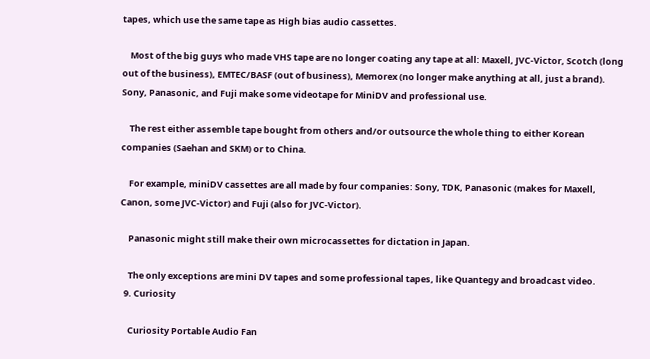tapes, which use the same tape as High bias audio cassettes.

    Most of the big guys who made VHS tape are no longer coating any tape at all: Maxell, JVC-Victor, Scotch (long out of the business), EMTEC/BASF (out of business), Memorex (no longer make anything at all, just a brand). Sony, Panasonic, and Fuji make some videotape for MiniDV and professional use.

    The rest either assemble tape bought from others and/or outsource the whole thing to either Korean companies (Saehan and SKM) or to China.

    For example, miniDV cassettes are all made by four companies: Sony, TDK, Panasonic (makes for Maxell, Canon, some JVC-Victor) and Fuji (also for JVC-Victor).

    Panasonic might still make their own microcassettes for dictation in Japan.

    The only exceptions are mini DV tapes and some professional tapes, like Quantegy and broadcast video.
  9. Curiosity

    Curiosity Portable Audio Fan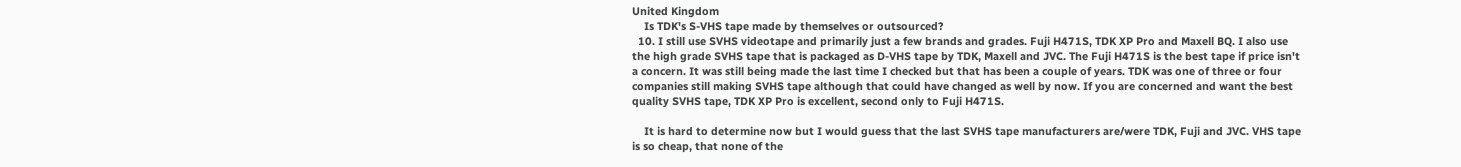United Kingdom
    Is TDK's S-VHS tape made by themselves or outsourced?
  10. I still use SVHS videotape and primarily just a few brands and grades. Fuji H471S, TDK XP Pro and Maxell BQ. I also use the high grade SVHS tape that is packaged as D-VHS tape by TDK, Maxell and JVC. The Fuji H471S is the best tape if price isn't a concern. It was still being made the last time I checked but that has been a couple of years. TDK was one of three or four companies still making SVHS tape although that could have changed as well by now. If you are concerned and want the best quality SVHS tape, TDK XP Pro is excellent, second only to Fuji H471S.

    It is hard to determine now but I would guess that the last SVHS tape manufacturers are/were TDK, Fuji and JVC. VHS tape is so cheap, that none of the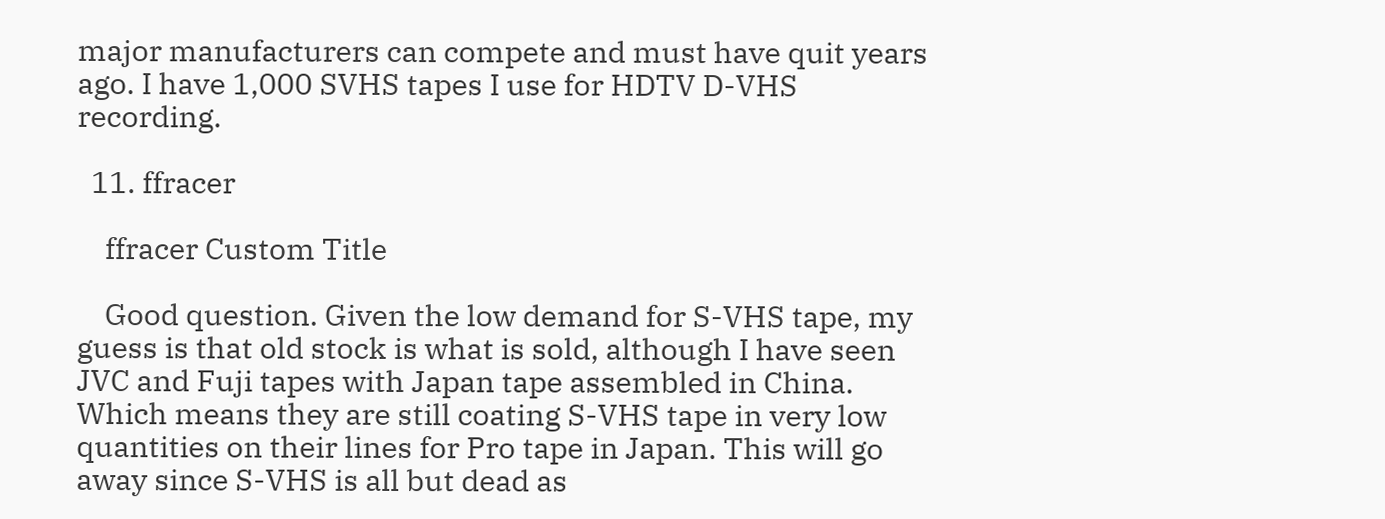major manufacturers can compete and must have quit years ago. I have 1,000 SVHS tapes I use for HDTV D-VHS recording.

  11. ffracer

    ffracer Custom Title

    Good question. Given the low demand for S-VHS tape, my guess is that old stock is what is sold, although I have seen JVC and Fuji tapes with Japan tape assembled in China. Which means they are still coating S-VHS tape in very low quantities on their lines for Pro tape in Japan. This will go away since S-VHS is all but dead as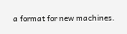a format for new machines.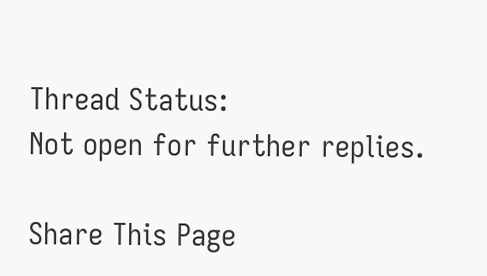Thread Status:
Not open for further replies.

Share This Page